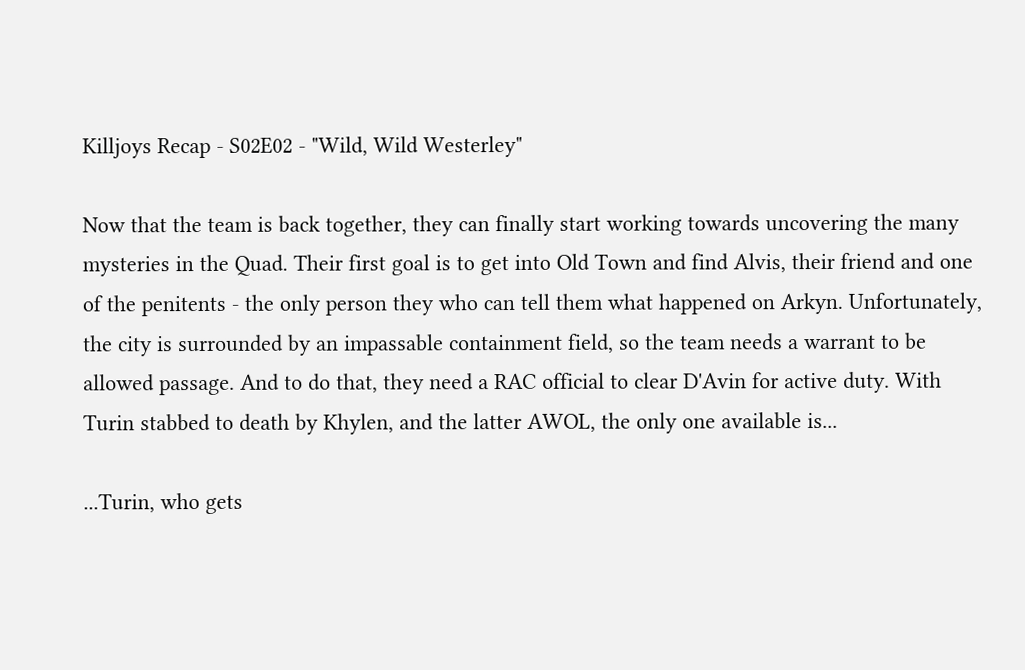Killjoys Recap - S02E02 - "Wild, Wild Westerley"

Now that the team is back together, they can finally start working towards uncovering the many mysteries in the Quad. Their first goal is to get into Old Town and find Alvis, their friend and one of the penitents - the only person they who can tell them what happened on Arkyn. Unfortunately, the city is surrounded by an impassable containment field, so the team needs a warrant to be allowed passage. And to do that, they need a RAC official to clear D'Avin for active duty. With Turin stabbed to death by Khylen, and the latter AWOL, the only one available is...

...Turin, who gets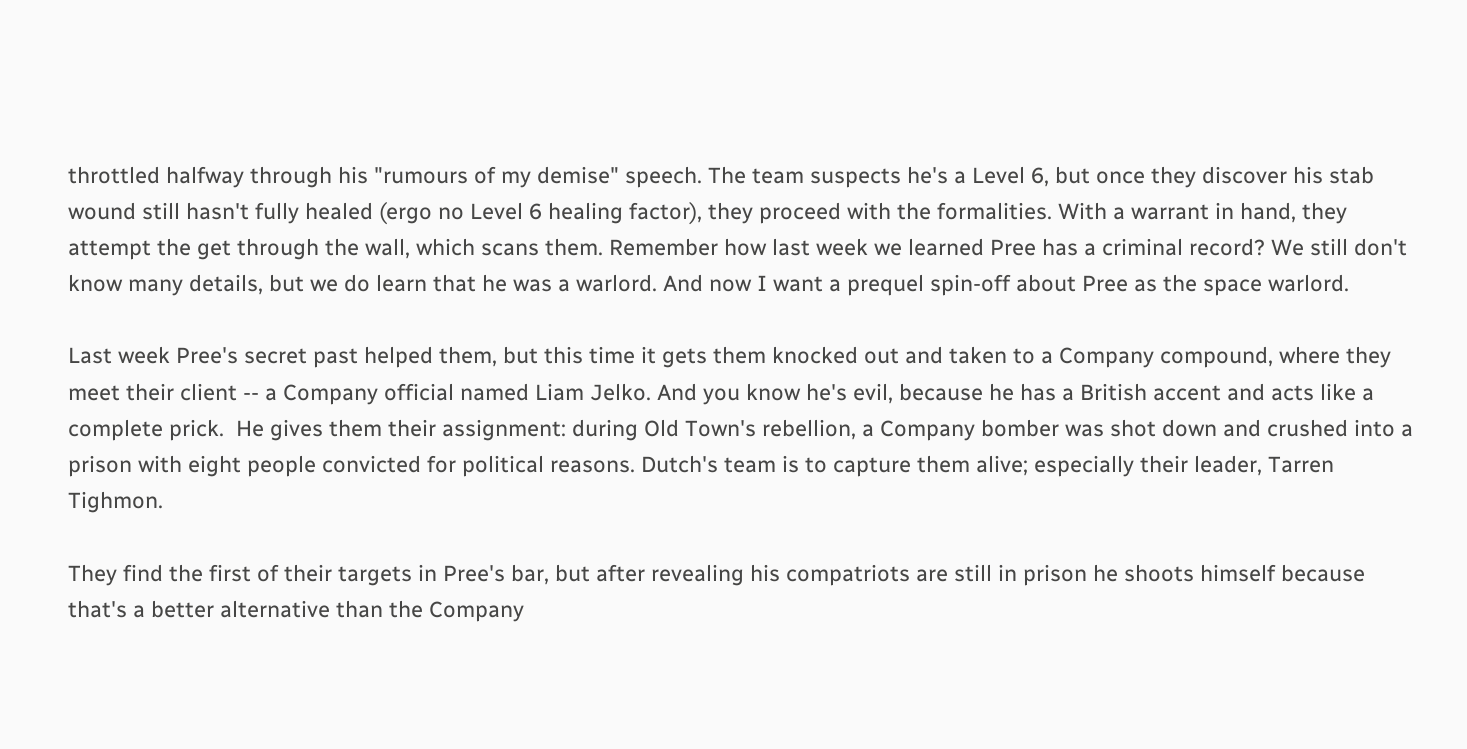throttled halfway through his "rumours of my demise" speech. The team suspects he's a Level 6, but once they discover his stab wound still hasn't fully healed (ergo no Level 6 healing factor), they proceed with the formalities. With a warrant in hand, they attempt the get through the wall, which scans them. Remember how last week we learned Pree has a criminal record? We still don't know many details, but we do learn that he was a warlord. And now I want a prequel spin-off about Pree as the space warlord.

Last week Pree's secret past helped them, but this time it gets them knocked out and taken to a Company compound, where they meet their client -- a Company official named Liam Jelko. And you know he's evil, because he has a British accent and acts like a complete prick.  He gives them their assignment: during Old Town's rebellion, a Company bomber was shot down and crushed into a prison with eight people convicted for political reasons. Dutch's team is to capture them alive; especially their leader, Tarren Tighmon.

They find the first of their targets in Pree's bar, but after revealing his compatriots are still in prison he shoots himself because that's a better alternative than the Company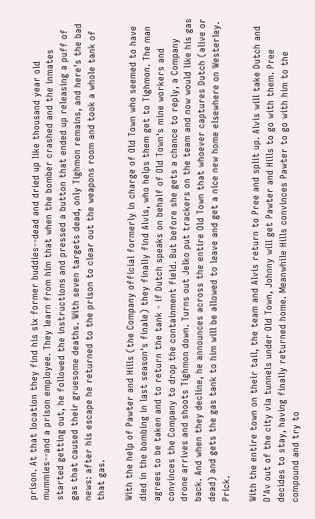prison. At that location they find his six former buddies--dead and dried up like thousand year old mummies--and a prison employee. They learn from him that when the bomber crashed and the inmates started getting out, he followed the instructions and pressed a button that ended up releasing a puff of gas that caused their gruesome deaths. With seven targets dead, only Tighmon remains, and here's the bad news: after his escape he returned to the prison to clear out the weapons room and took a whole tank of that gas.

With the help of Pawter and Hills (the Company official formerly in charge of Old Town who seemed to have died in the bombing in last season's finale) they finally find Alvis, who helps them get to Tighmon. The man agrees to be taken and to return the tank - if Dutch speaks on behalf of Old Town's mine workers and convinces the Company to drop the containment field. But before she gets a chance to reply, a Company drone arrives and shoots Tighmon down. Turns out Jelko put trackers on the team and now would like his gas back. And when they decline, he announces across the entire Old Town that whoever captures Dutch (alive or dead) and gets the gas tank to him will be allowed to leave and get a nice new home elsewhere on Westerley. Prick.

With the entire town on their tail, the team and Alvis return to Pree and split up. Alvis will take Dutch and D'Av out of the city via tunnels under Old Town, Johnny will get Pawter and Hills to go with them. Pree decides to stay, having finally returned home. Meanwhile Hills convinces Pawter to go with him to the compound and try to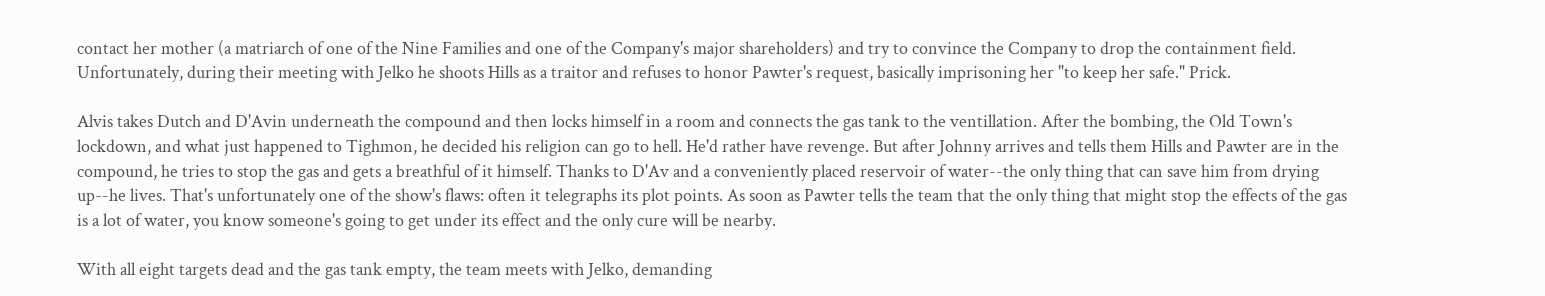contact her mother (a matriarch of one of the Nine Families and one of the Company's major shareholders) and try to convince the Company to drop the containment field. Unfortunately, during their meeting with Jelko he shoots Hills as a traitor and refuses to honor Pawter's request, basically imprisoning her "to keep her safe." Prick.

Alvis takes Dutch and D'Avin underneath the compound and then locks himself in a room and connects the gas tank to the ventillation. After the bombing, the Old Town's lockdown, and what just happened to Tighmon, he decided his religion can go to hell. He'd rather have revenge. But after Johnny arrives and tells them Hills and Pawter are in the compound, he tries to stop the gas and gets a breathful of it himself. Thanks to D'Av and a conveniently placed reservoir of water--the only thing that can save him from drying up--he lives. That's unfortunately one of the show's flaws: often it telegraphs its plot points. As soon as Pawter tells the team that the only thing that might stop the effects of the gas is a lot of water, you know someone's going to get under its effect and the only cure will be nearby.

With all eight targets dead and the gas tank empty, the team meets with Jelko, demanding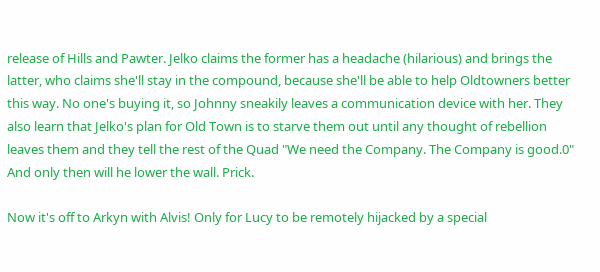release of Hills and Pawter. Jelko claims the former has a headache (hilarious) and brings the latter, who claims she'll stay in the compound, because she'll be able to help Oldtowners better this way. No one's buying it, so Johnny sneakily leaves a communication device with her. They also learn that Jelko's plan for Old Town is to starve them out until any thought of rebellion leaves them and they tell the rest of the Quad "We need the Company. The Company is good.0" And only then will he lower the wall. Prick.

Now it's off to Arkyn with Alvis! Only for Lucy to be remotely hijacked by a special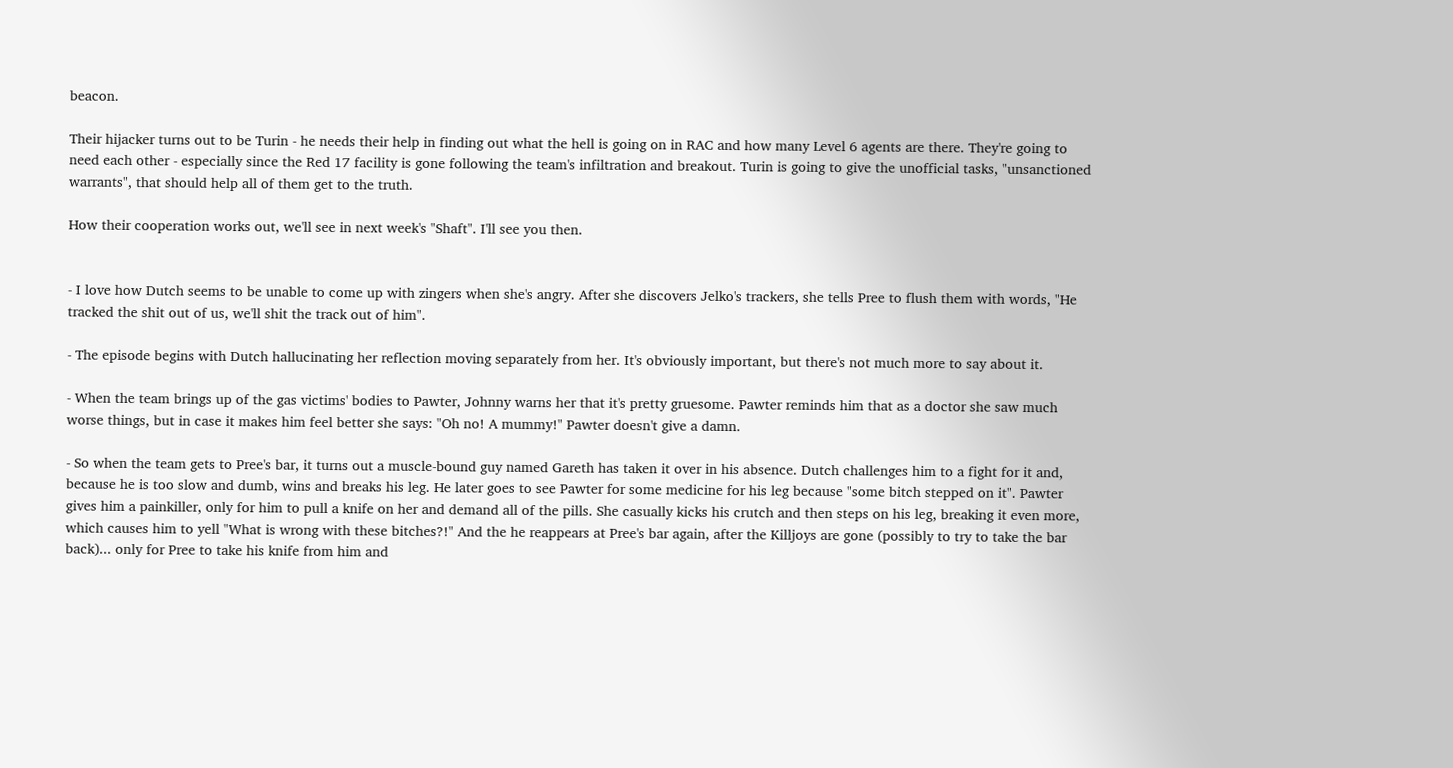beacon.

Their hijacker turns out to be Turin - he needs their help in finding out what the hell is going on in RAC and how many Level 6 agents are there. They're going to need each other - especially since the Red 17 facility is gone following the team's infiltration and breakout. Turin is going to give the unofficial tasks, "unsanctioned warrants", that should help all of them get to the truth.

How their cooperation works out, we'll see in next week's "Shaft". I'll see you then.


- I love how Dutch seems to be unable to come up with zingers when she's angry. After she discovers Jelko's trackers, she tells Pree to flush them with words, "He tracked the shit out of us, we'll shit the track out of him".

- The episode begins with Dutch hallucinating her reflection moving separately from her. It's obviously important, but there's not much more to say about it.

- When the team brings up of the gas victims' bodies to Pawter, Johnny warns her that it's pretty gruesome. Pawter reminds him that as a doctor she saw much worse things, but in case it makes him feel better she says: "Oh no! A mummy!" Pawter doesn't give a damn.

- So when the team gets to Pree's bar, it turns out a muscle-bound guy named Gareth has taken it over in his absence. Dutch challenges him to a fight for it and, because he is too slow and dumb, wins and breaks his leg. He later goes to see Pawter for some medicine for his leg because "some bitch stepped on it". Pawter gives him a painkiller, only for him to pull a knife on her and demand all of the pills. She casually kicks his crutch and then steps on his leg, breaking it even more, which causes him to yell "What is wrong with these bitches?!" And the he reappears at Pree's bar again, after the Killjoys are gone (possibly to try to take the bar back)... only for Pree to take his knife from him and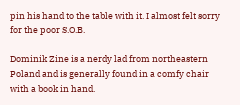pin his hand to the table with it. I almost felt sorry for the poor S.O.B.

Dominik Zine is a nerdy lad from northeastern Poland and is generally found in a comfy chair with a book in hand.